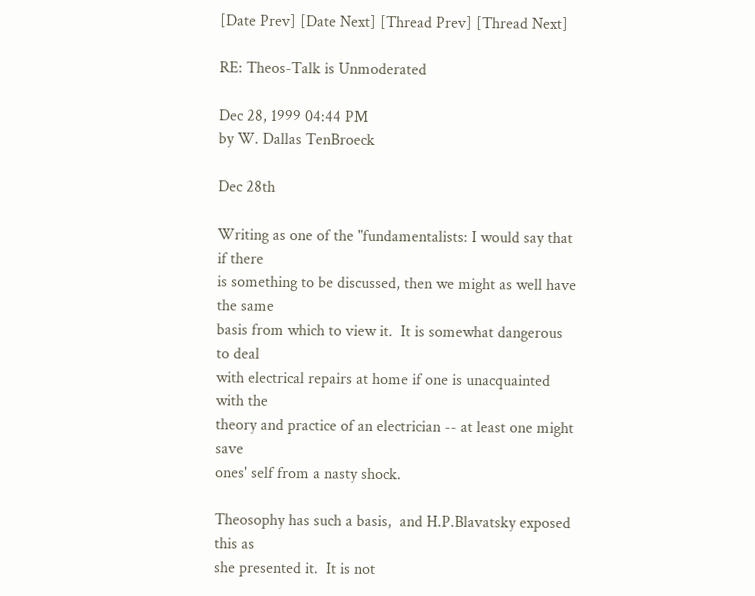[Date Prev] [Date Next] [Thread Prev] [Thread Next]

RE: Theos-Talk is Unmoderated

Dec 28, 1999 04:44 PM
by W. Dallas TenBroeck

Dec 28th

Writing as one of the "fundamentalists: I would say that if there
is something to be discussed, then we might as well have the same
basis from which to view it.  It is somewhat dangerous to deal
with electrical repairs at home if one is unacquainted with the
theory and practice of an electrician -- at least one might save
ones' self from a nasty shock.

Theosophy has such a basis,  and H.P.Blavatsky exposed this as
she presented it.  It is not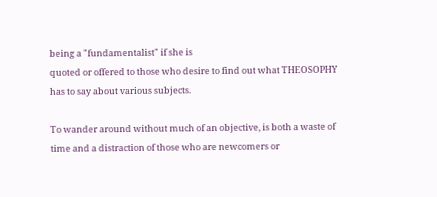being a "fundamentalist" if she is
quoted or offered to those who desire to find out what THEOSOPHY
has to say about various subjects.

To wander around without much of an objective, is both a waste of
time and a distraction of those who are newcomers or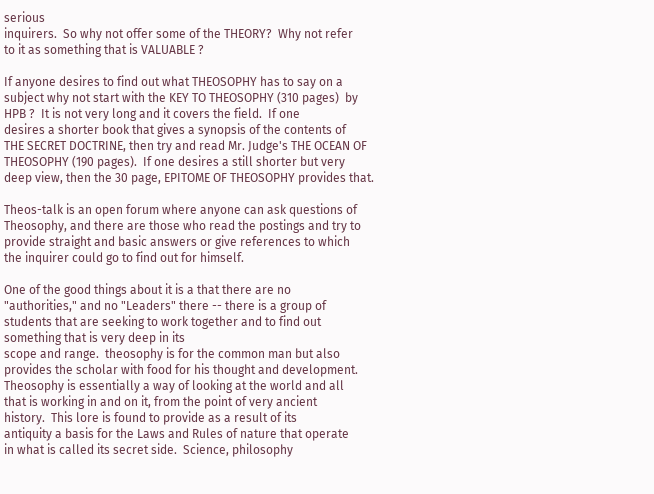serious
inquirers.  So why not offer some of the THEORY?  Why not refer
to it as something that is VALUABLE ?

If anyone desires to find out what THEOSOPHY has to say on a
subject why not start with the KEY TO THEOSOPHY (310 pages)  by
HPB ?  It is not very long and it covers the field.  If one
desires a shorter book that gives a synopsis of the contents of
THE SECRET DOCTRINE, then try and read Mr. Judge's THE OCEAN OF
THEOSOPHY (190 pages).  If one desires a still shorter but very
deep view, then the 30 page, EPITOME OF THEOSOPHY provides that.

Theos-talk is an open forum where anyone can ask questions of
Theosophy, and there are those who read the postings and try to
provide straight and basic answers or give references to which
the inquirer could go to find out for himself.

One of the good things about it is a that there are no
"authorities," and no "Leaders" there -- there is a group of
students that are seeking to work together and to find out
something that is very deep in its
scope and range.  theosophy is for the common man but also
provides the scholar with food for his thought and development.
Theosophy is essentially a way of looking at the world and all
that is working in and on it, from the point of very ancient
history.  This lore is found to provide as a result of its
antiquity a basis for the Laws and Rules of nature that operate
in what is called its secret side.  Science, philosophy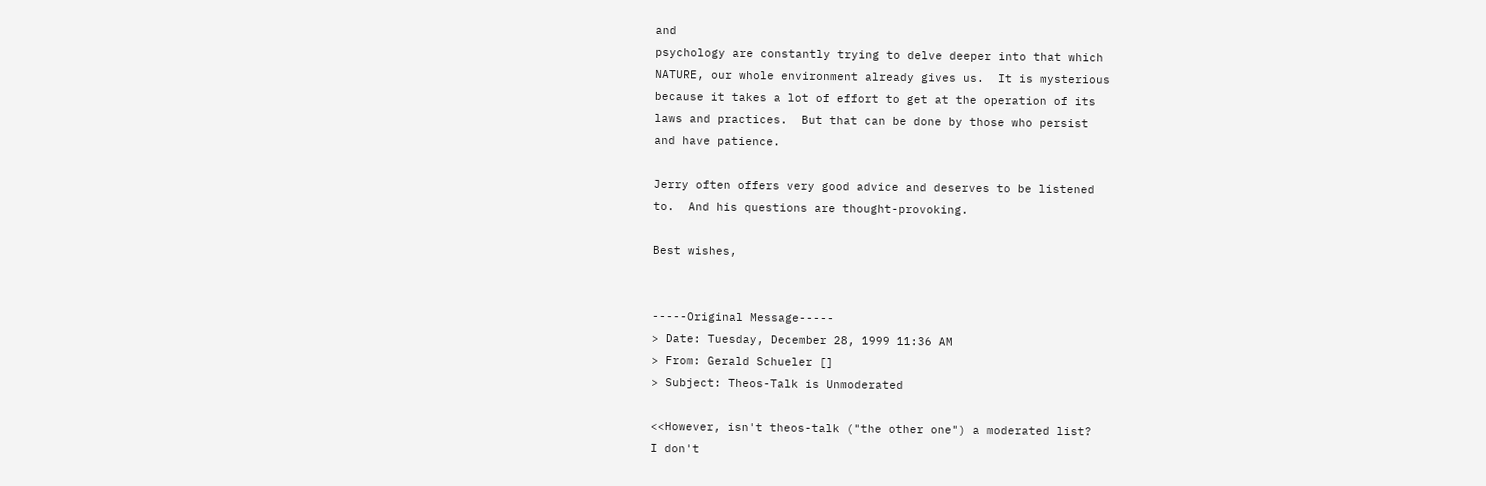and
psychology are constantly trying to delve deeper into that which
NATURE, our whole environment already gives us.  It is mysterious
because it takes a lot of effort to get at the operation of its
laws and practices.  But that can be done by those who persist
and have patience.

Jerry often offers very good advice and deserves to be listened
to.  And his questions are thought-provoking.

Best wishes,


-----Original Message-----
> Date: Tuesday, December 28, 1999 11:36 AM
> From: Gerald Schueler []
> Subject: Theos-Talk is Unmoderated

<<However, isn't theos-talk ("the other one") a moderated list?
I don't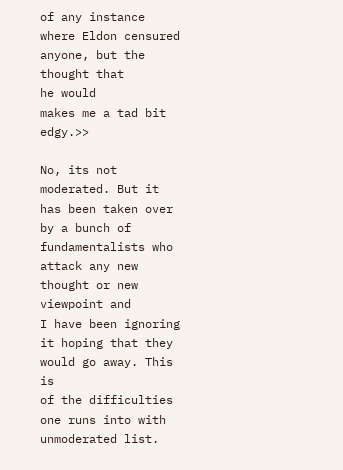of any instance where Eldon censured anyone, but the thought that
he would
makes me a tad bit edgy.>>

No, its not moderated. But it has been taken over by a bunch of
fundamentalists who attack any new thought or new viewpoint and
I have been ignoring it hoping that they would go away. This is
of the difficulties one runs into with unmoderated list.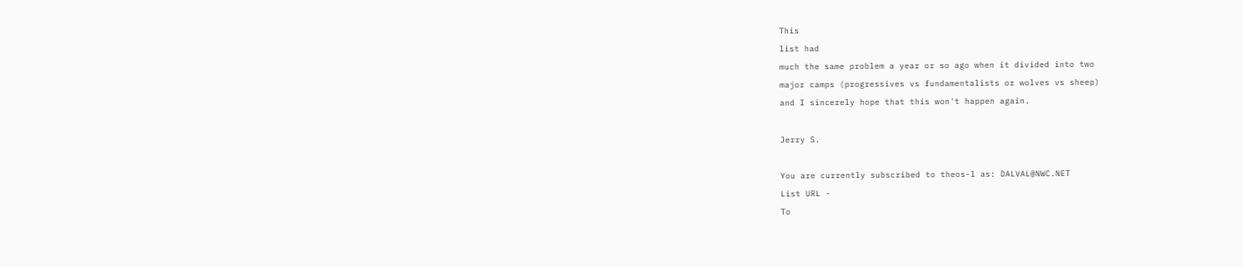This
list had
much the same problem a year or so ago when it divided into two
major camps (progressives vs fundamentalists or wolves vs sheep)
and I sincerely hope that this won't happen again.

Jerry S.

You are currently subscribed to theos-l as: DALVAL@NWC.NET
List URL -
To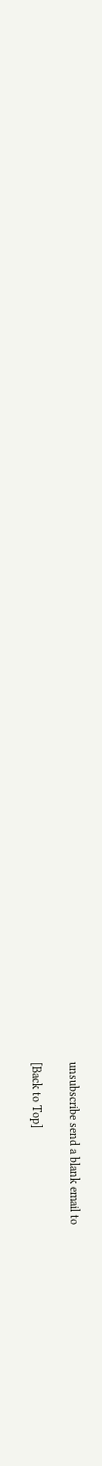unsubscribe send a blank email to

[Back to Top]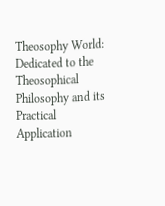Theosophy World: Dedicated to the Theosophical Philosophy and its Practical Application